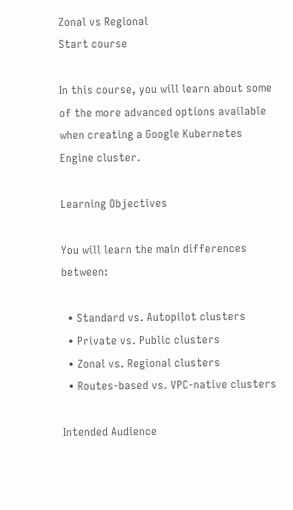Zonal vs Regional
Start course

In this course, you will learn about some of the more advanced options available when creating a Google Kubernetes Engine cluster.

Learning Objectives

You will learn the main differences between:

  • Standard vs. Autopilot clusters
  • Private vs. Public clusters
  • Zonal vs. Regional clusters
  • Routes-based vs. VPC-native clusters

Intended Audience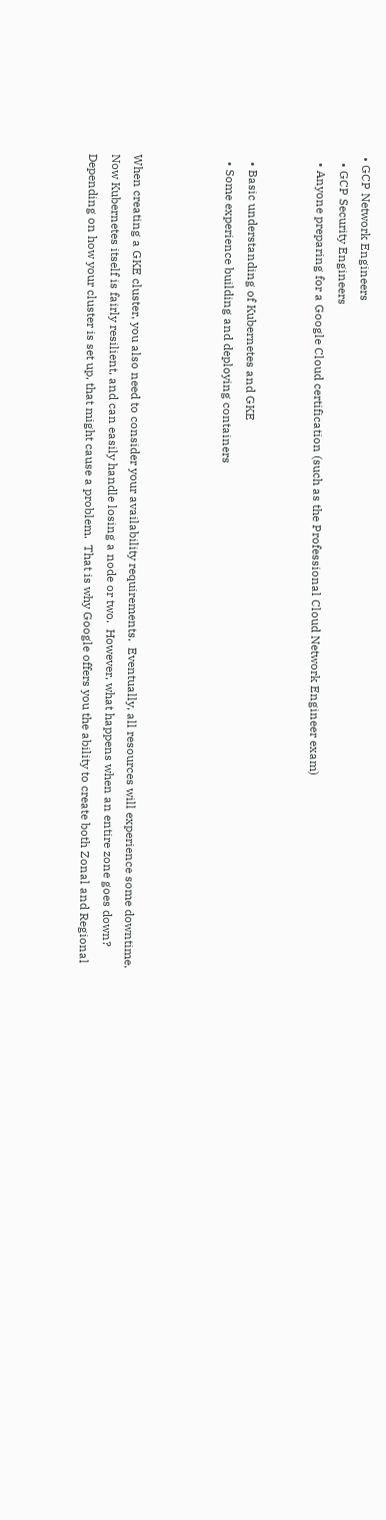• GCP Network Engineers
  • GCP Security Engineers
  • Anyone preparing for a Google Cloud certification (such as the Professional Cloud Network Engineer exam)


  • Basic understanding of Kubernetes and GKE
  • Some experience building and deploying containers



When creating a GKE cluster, you also need to consider your availability requirements.  Eventually, all resources will experience some downtime.  Now Kubernetes itself is fairly resilient, and can easily handle losing a node or two.  However, what happens when an entire zone goes down?  Depending on how your cluster is set up, that might cause a problem.  That is why Google offers you the ability to create both Zonal and Regional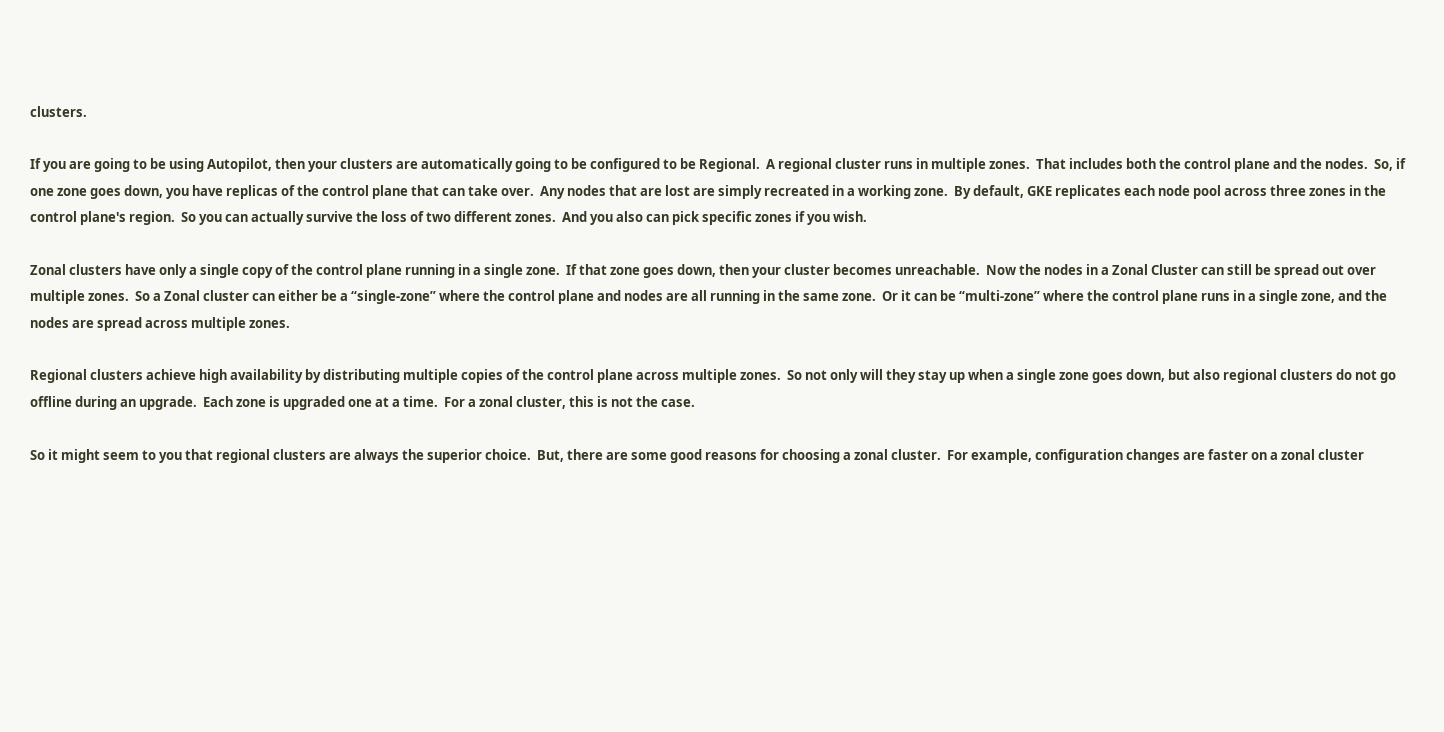clusters.

If you are going to be using Autopilot, then your clusters are automatically going to be configured to be Regional.  A regional cluster runs in multiple zones.  That includes both the control plane and the nodes.  So, if one zone goes down, you have replicas of the control plane that can take over.  Any nodes that are lost are simply recreated in a working zone.  By default, GKE replicates each node pool across three zones in the control plane's region.  So you can actually survive the loss of two different zones.  And you also can pick specific zones if you wish.

Zonal clusters have only a single copy of the control plane running in a single zone.  If that zone goes down, then your cluster becomes unreachable.  Now the nodes in a Zonal Cluster can still be spread out over multiple zones.  So a Zonal cluster can either be a “single-zone” where the control plane and nodes are all running in the same zone.  Or it can be “multi-zone” where the control plane runs in a single zone, and the nodes are spread across multiple zones.

Regional clusters achieve high availability by distributing multiple copies of the control plane across multiple zones.  So not only will they stay up when a single zone goes down, but also regional clusters do not go offline during an upgrade.  Each zone is upgraded one at a time.  For a zonal cluster, this is not the case.

So it might seem to you that regional clusters are always the superior choice.  But, there are some good reasons for choosing a zonal cluster.  For example, configuration changes are faster on a zonal cluster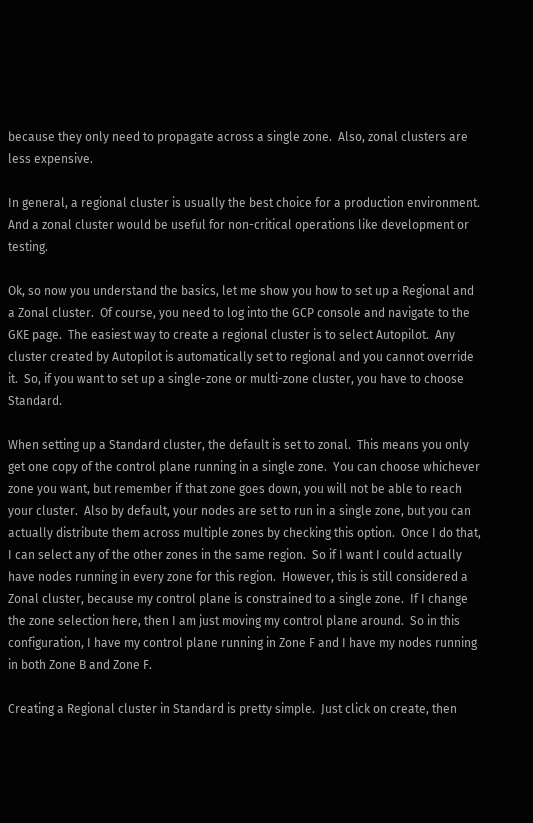because they only need to propagate across a single zone.  Also, zonal clusters are less expensive.

In general, a regional cluster is usually the best choice for a production environment.  And a zonal cluster would be useful for non-critical operations like development or testing.

Ok, so now you understand the basics, let me show you how to set up a Regional and a Zonal cluster.  Of course, you need to log into the GCP console and navigate to the GKE page.  The easiest way to create a regional cluster is to select Autopilot.  Any cluster created by Autopilot is automatically set to regional and you cannot override it.  So, if you want to set up a single-zone or multi-zone cluster, you have to choose Standard.

When setting up a Standard cluster, the default is set to zonal.  This means you only get one copy of the control plane running in a single zone.  You can choose whichever zone you want, but remember if that zone goes down, you will not be able to reach your cluster.  Also by default, your nodes are set to run in a single zone, but you can actually distribute them across multiple zones by checking this option.  Once I do that, I can select any of the other zones in the same region.  So if I want I could actually have nodes running in every zone for this region.  However, this is still considered a Zonal cluster, because my control plane is constrained to a single zone.  If I change the zone selection here, then I am just moving my control plane around.  So in this configuration, I have my control plane running in Zone F and I have my nodes running in both Zone B and Zone F.

Creating a Regional cluster in Standard is pretty simple.  Just click on create, then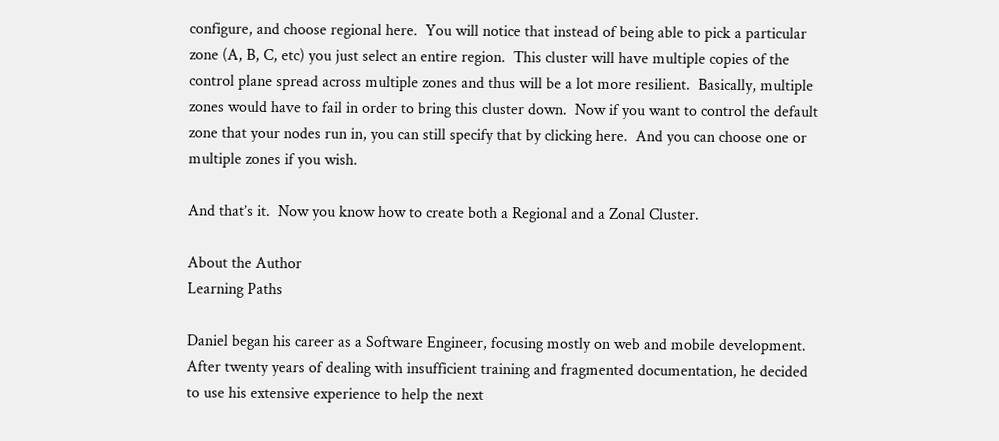configure, and choose regional here.  You will notice that instead of being able to pick a particular zone (A, B, C, etc) you just select an entire region.  This cluster will have multiple copies of the control plane spread across multiple zones and thus will be a lot more resilient.  Basically, multiple zones would have to fail in order to bring this cluster down.  Now if you want to control the default zone that your nodes run in, you can still specify that by clicking here.  And you can choose one or multiple zones if you wish.

And that’s it.  Now you know how to create both a Regional and a Zonal Cluster.

About the Author
Learning Paths

Daniel began his career as a Software Engineer, focusing mostly on web and mobile development. After twenty years of dealing with insufficient training and fragmented documentation, he decided to use his extensive experience to help the next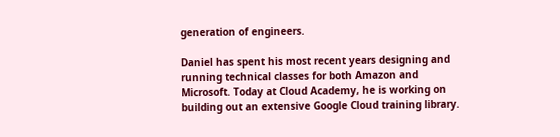generation of engineers.

Daniel has spent his most recent years designing and running technical classes for both Amazon and Microsoft. Today at Cloud Academy, he is working on building out an extensive Google Cloud training library.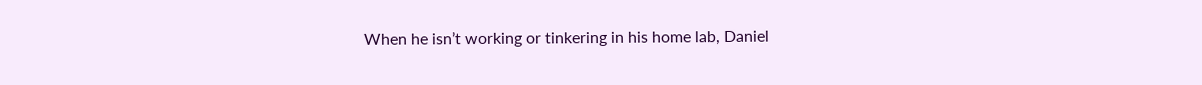When he isn’t working or tinkering in his home lab, Daniel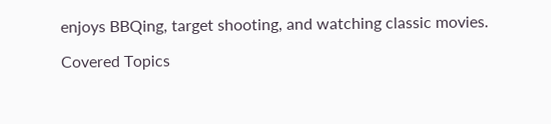enjoys BBQing, target shooting, and watching classic movies.

Covered Topics